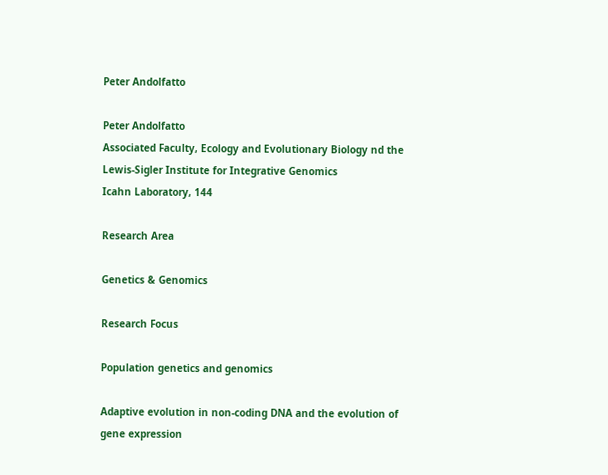Peter Andolfatto

Peter Andolfatto
Associated Faculty, Ecology and Evolutionary Biology nd the Lewis-Sigler Institute for Integrative Genomics
Icahn Laboratory, 144

Research Area

Genetics & Genomics

Research Focus

Population genetics and genomics

Adaptive evolution in non-coding DNA and the evolution of gene expression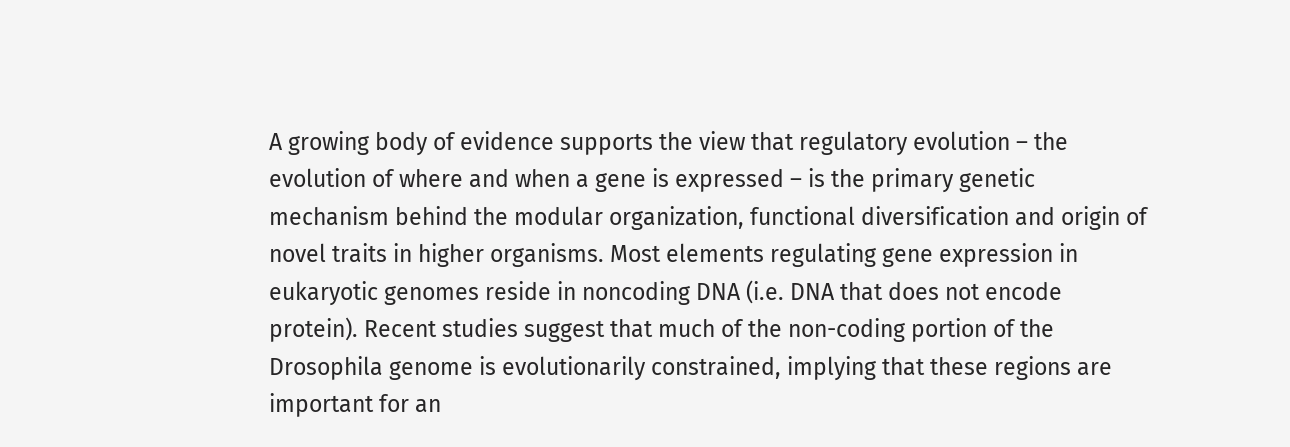A growing body of evidence supports the view that regulatory evolution – the evolution of where and when a gene is expressed – is the primary genetic mechanism behind the modular organization, functional diversification and origin of novel traits in higher organisms. Most elements regulating gene expression in eukaryotic genomes reside in noncoding DNA (i.e. DNA that does not encode protein). Recent studies suggest that much of the non-coding portion of the Drosophila genome is evolutionarily constrained, implying that these regions are important for an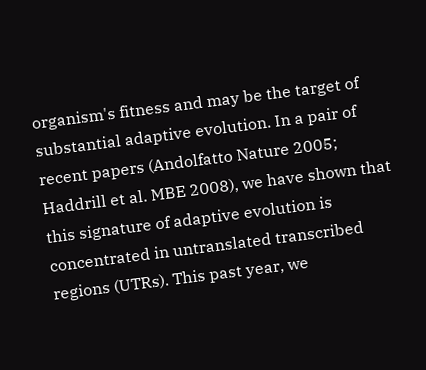organism's fitness and may be the target of substantial adaptive evolution. In a pair of recent papers (Andolfatto Nature 2005; Haddrill et al. MBE 2008), we have shown that this signature of adaptive evolution is concentrated in untranslated transcribed regions (UTRs). This past year, we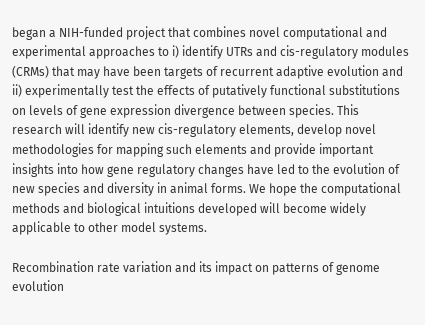began a NIH-funded project that combines novel computational and experimental approaches to i) identify UTRs and cis-regulatory modules (CRMs) that may have been targets of recurrent adaptive evolution and ii) experimentally test the effects of putatively functional substitutions on levels of gene expression divergence between species. This research will identify new cis-regulatory elements, develop novel methodologies for mapping such elements and provide important insights into how gene regulatory changes have led to the evolution of new species and diversity in animal forms. We hope the computational methods and biological intuitions developed will become widely applicable to other model systems.

Recombination rate variation and its impact on patterns of genome evolution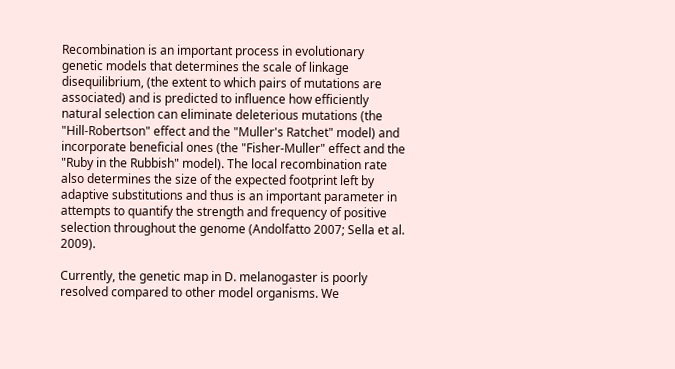Recombination is an important process in evolutionary genetic models that determines the scale of linkage disequilibrium, (the extent to which pairs of mutations are associated) and is predicted to influence how efficiently natural selection can eliminate deleterious mutations (the "Hill-Robertson" effect and the "Muller's Ratchet" model) and incorporate beneficial ones (the "Fisher-Muller" effect and the "Ruby in the Rubbish" model). The local recombination rate also determines the size of the expected footprint left by adaptive substitutions and thus is an important parameter in attempts to quantify the strength and frequency of positive selection throughout the genome (Andolfatto 2007; Sella et al. 2009).

Currently, the genetic map in D. melanogaster is poorly resolved compared to other model organisms. We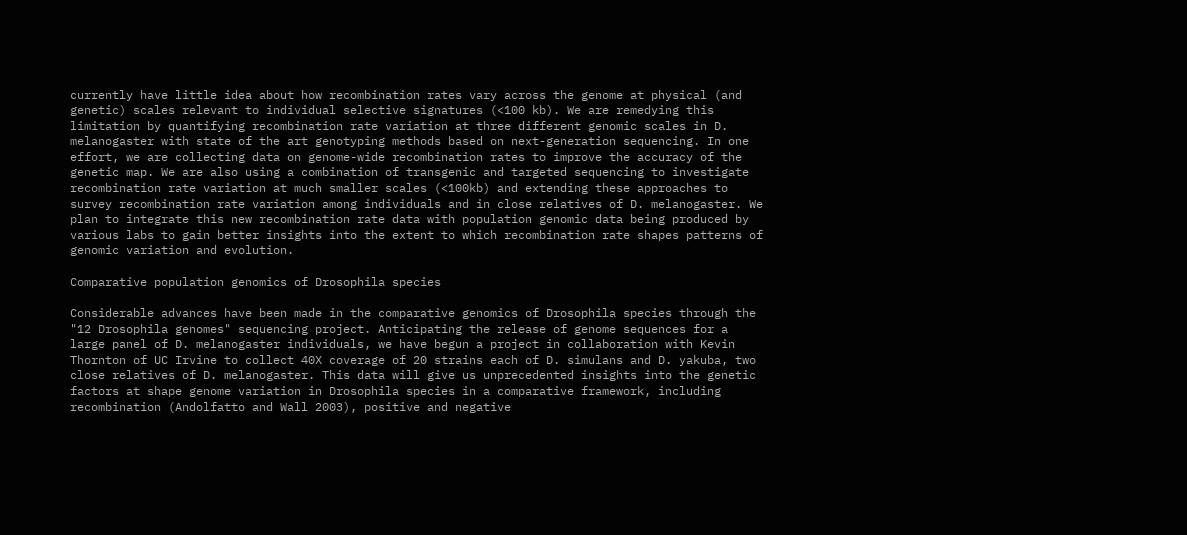currently have little idea about how recombination rates vary across the genome at physical (and genetic) scales relevant to individual selective signatures (<100 kb). We are remedying this limitation by quantifying recombination rate variation at three different genomic scales in D. melanogaster with state of the art genotyping methods based on next-generation sequencing. In one effort, we are collecting data on genome-wide recombination rates to improve the accuracy of the genetic map. We are also using a combination of transgenic and targeted sequencing to investigate recombination rate variation at much smaller scales (<100kb) and extending these approaches to survey recombination rate variation among individuals and in close relatives of D. melanogaster. We plan to integrate this new recombination rate data with population genomic data being produced by various labs to gain better insights into the extent to which recombination rate shapes patterns of genomic variation and evolution.

Comparative population genomics of Drosophila species

Considerable advances have been made in the comparative genomics of Drosophila species through the "12 Drosophila genomes" sequencing project. Anticipating the release of genome sequences for a large panel of D. melanogaster individuals, we have begun a project in collaboration with Kevin Thornton of UC Irvine to collect 40X coverage of 20 strains each of D. simulans and D. yakuba, two close relatives of D. melanogaster. This data will give us unprecedented insights into the genetic factors at shape genome variation in Drosophila species in a comparative framework, including recombination (Andolfatto and Wall 2003), positive and negative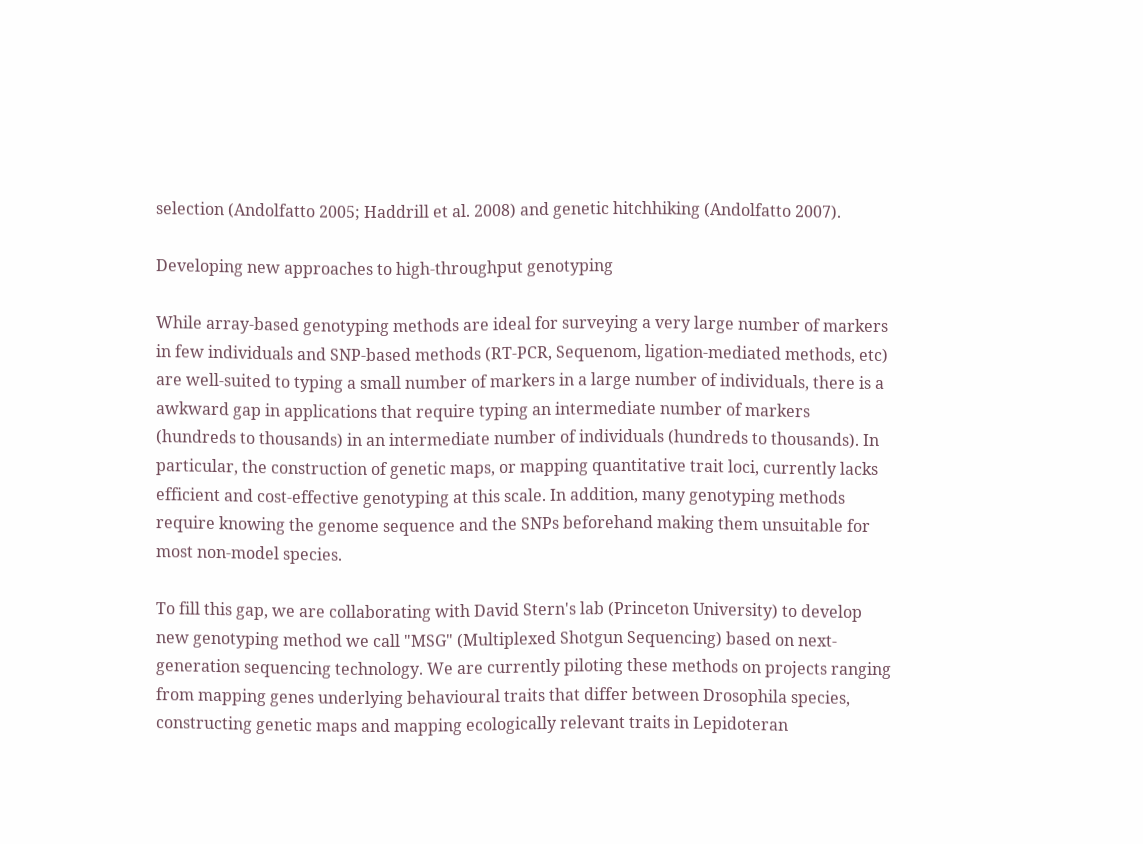selection (Andolfatto 2005; Haddrill et al. 2008) and genetic hitchhiking (Andolfatto 2007).

Developing new approaches to high-throughput genotyping

While array-based genotyping methods are ideal for surveying a very large number of markers in few individuals and SNP-based methods (RT-PCR, Sequenom, ligation-mediated methods, etc) are well-suited to typing a small number of markers in a large number of individuals, there is a awkward gap in applications that require typing an intermediate number of markers (hundreds to thousands) in an intermediate number of individuals (hundreds to thousands). In particular, the construction of genetic maps, or mapping quantitative trait loci, currently lacks efficient and cost-effective genotyping at this scale. In addition, many genotyping methods require knowing the genome sequence and the SNPs beforehand making them unsuitable for most non-model species.

To fill this gap, we are collaborating with David Stern's lab (Princeton University) to develop new genotyping method we call "MSG" (Multiplexed Shotgun Sequencing) based on next-generation sequencing technology. We are currently piloting these methods on projects ranging from mapping genes underlying behavioural traits that differ between Drosophila species, constructing genetic maps and mapping ecologically relevant traits in Lepidoteran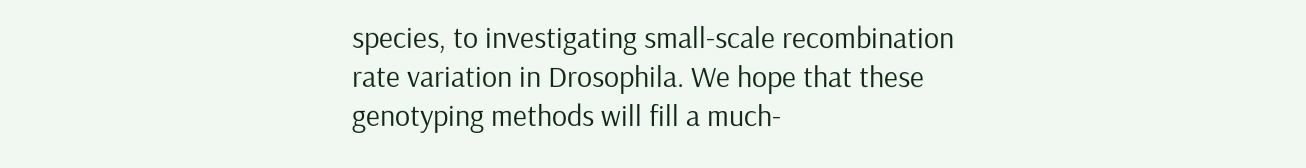species, to investigating small-scale recombination rate variation in Drosophila. We hope that these genotyping methods will fill a much-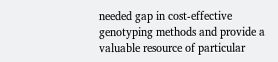needed gap in cost-effective genotyping methods and provide a valuable resource of particular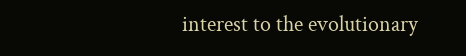interest to the evolutionary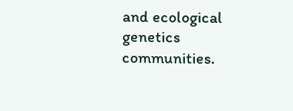and ecological genetics communities.